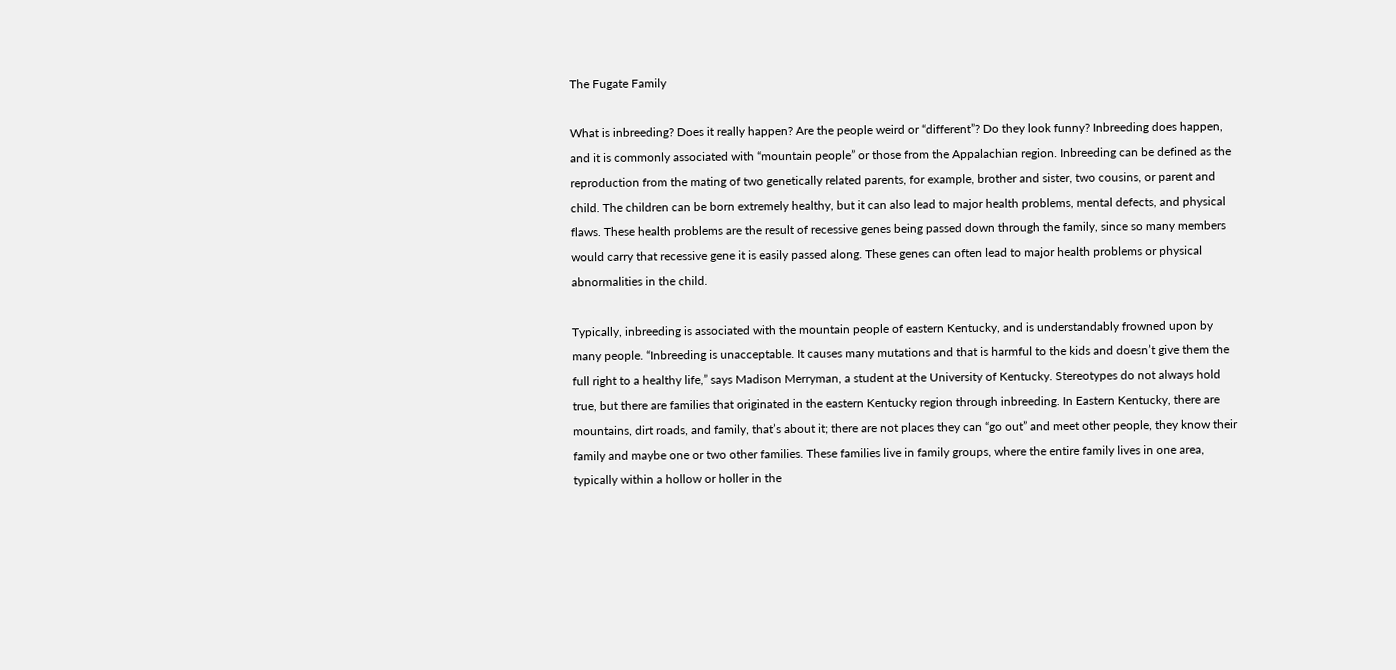The Fugate Family

What is inbreeding? Does it really happen? Are the people weird or “different”? Do they look funny? Inbreeding does happen, and it is commonly associated with “mountain people” or those from the Appalachian region. Inbreeding can be defined as the reproduction from the mating of two genetically related parents, for example, brother and sister, two cousins, or parent and child. The children can be born extremely healthy, but it can also lead to major health problems, mental defects, and physical flaws. These health problems are the result of recessive genes being passed down through the family, since so many members would carry that recessive gene it is easily passed along. These genes can often lead to major health problems or physical abnormalities in the child.

Typically, inbreeding is associated with the mountain people of eastern Kentucky, and is understandably frowned upon by many people. “Inbreeding is unacceptable. It causes many mutations and that is harmful to the kids and doesn’t give them the full right to a healthy life,” says Madison Merryman, a student at the University of Kentucky. Stereotypes do not always hold true, but there are families that originated in the eastern Kentucky region through inbreeding. In Eastern Kentucky, there are mountains, dirt roads, and family, that’s about it; there are not places they can “go out” and meet other people, they know their family and maybe one or two other families. These families live in family groups, where the entire family lives in one area, typically within a hollow or holler in the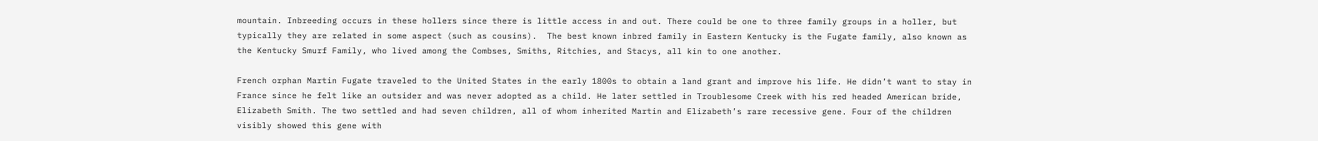mountain. Inbreeding occurs in these hollers since there is little access in and out. There could be one to three family groups in a holler, but typically they are related in some aspect (such as cousins).  The best known inbred family in Eastern Kentucky is the Fugate family, also known as the Kentucky Smurf Family, who lived among the Combses, Smiths, Ritchies, and Stacys, all kin to one another.

French orphan Martin Fugate traveled to the United States in the early 1800s to obtain a land grant and improve his life. He didn’t want to stay in France since he felt like an outsider and was never adopted as a child. He later settled in Troublesome Creek with his red headed American bride, Elizabeth Smith. The two settled and had seven children, all of whom inherited Martin and Elizabeth’s rare recessive gene. Four of the children visibly showed this gene with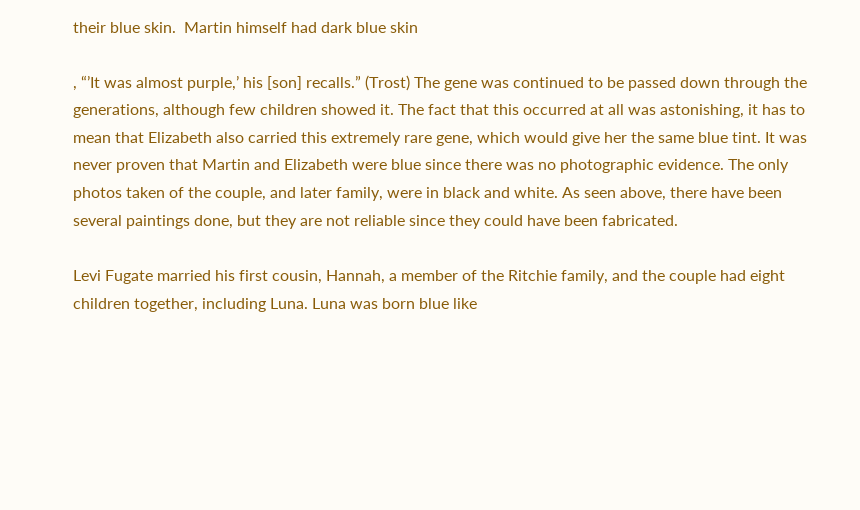their blue skin.  Martin himself had dark blue skin

, “’It was almost purple,’ his [son] recalls.” (Trost) The gene was continued to be passed down through the generations, although few children showed it. The fact that this occurred at all was astonishing, it has to mean that Elizabeth also carried this extremely rare gene, which would give her the same blue tint. It was never proven that Martin and Elizabeth were blue since there was no photographic evidence. The only photos taken of the couple, and later family, were in black and white. As seen above, there have been several paintings done, but they are not reliable since they could have been fabricated.

Levi Fugate married his first cousin, Hannah, a member of the Ritchie family, and the couple had eight children together, including Luna. Luna was born blue like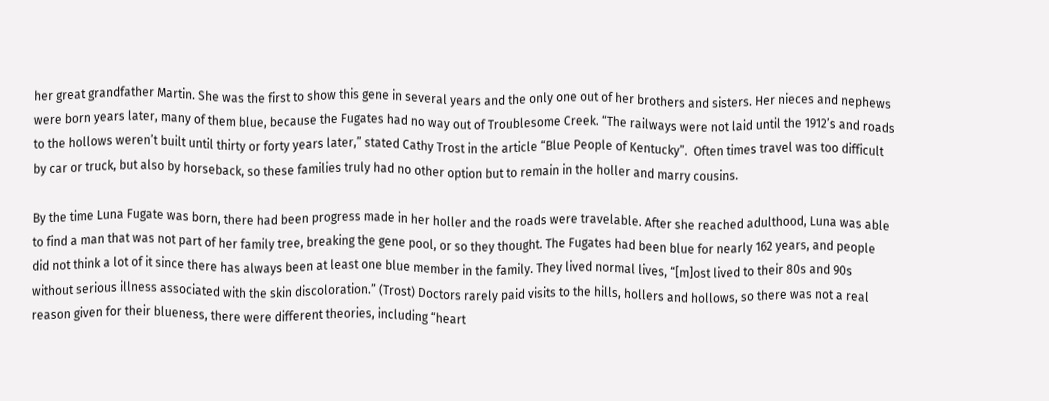her great grandfather Martin. She was the first to show this gene in several years and the only one out of her brothers and sisters. Her nieces and nephews were born years later, many of them blue, because the Fugates had no way out of Troublesome Creek. “The railways were not laid until the 1912’s and roads to the hollows weren’t built until thirty or forty years later,” stated Cathy Trost in the article “Blue People of Kentucky”.  Often times travel was too difficult by car or truck, but also by horseback, so these families truly had no other option but to remain in the holler and marry cousins.

By the time Luna Fugate was born, there had been progress made in her holler and the roads were travelable. After she reached adulthood, Luna was able to find a man that was not part of her family tree, breaking the gene pool, or so they thought. The Fugates had been blue for nearly 162 years, and people did not think a lot of it since there has always been at least one blue member in the family. They lived normal lives, “[m]ost lived to their 80s and 90s without serious illness associated with the skin discoloration.” (Trost) Doctors rarely paid visits to the hills, hollers and hollows, so there was not a real reason given for their blueness, there were different theories, including “heart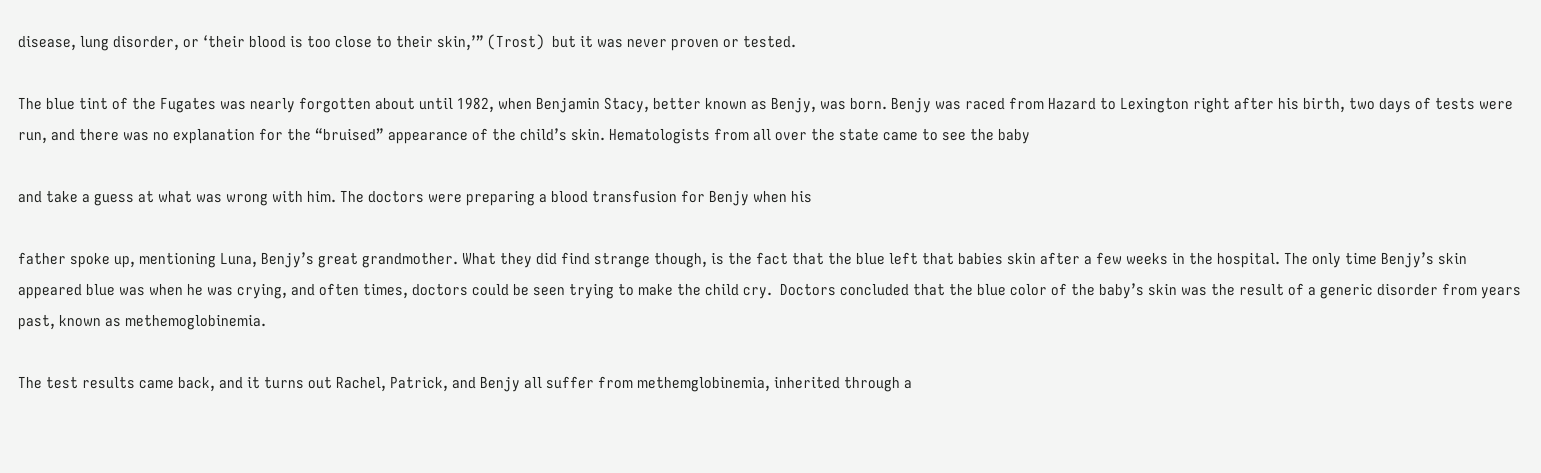disease, lung disorder, or ‘their blood is too close to their skin,’” (Trost)  but it was never proven or tested.

The blue tint of the Fugates was nearly forgotten about until 1982, when Benjamin Stacy, better known as Benjy, was born. Benjy was raced from Hazard to Lexington right after his birth, two days of tests were run, and there was no explanation for the “bruised” appearance of the child’s skin. Hematologists from all over the state came to see the baby

and take a guess at what was wrong with him. The doctors were preparing a blood transfusion for Benjy when his

father spoke up, mentioning Luna, Benjy’s great grandmother. What they did find strange though, is the fact that the blue left that babies skin after a few weeks in the hospital. The only time Benjy’s skin appeared blue was when he was crying, and often times, doctors could be seen trying to make the child cry.  Doctors concluded that the blue color of the baby’s skin was the result of a generic disorder from years past, known as methemoglobinemia.

The test results came back, and it turns out Rachel, Patrick, and Benjy all suffer from methemglobinemia, inherited through a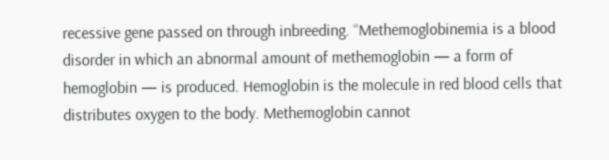recessive gene passed on through inbreeding. “Methemoglobinemia is a blood disorder in which an abnormal amount of methemoglobin — a form of hemoglobin — is produced. Hemoglobin is the molecule in red blood cells that distributes oxygen to the body. Methemoglobin cannot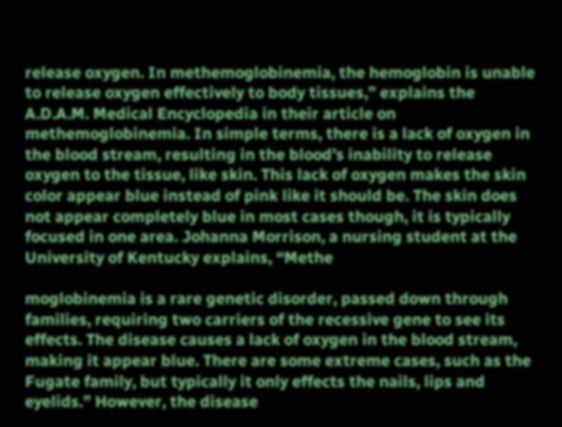release oxygen. In methemoglobinemia, the hemoglobin is unable to release oxygen effectively to body tissues,” explains the A.D.A.M. Medical Encyclopedia in their article on methemoglobinemia. In simple terms, there is a lack of oxygen in the blood stream, resulting in the blood’s inability to release oxygen to the tissue, like skin. This lack of oxygen makes the skin color appear blue instead of pink like it should be. The skin does not appear completely blue in most cases though, it is typically focused in one area. Johanna Morrison, a nursing student at the University of Kentucky explains, “Methe

moglobinemia is a rare genetic disorder, passed down through families, requiring two carriers of the recessive gene to see its effects. The disease causes a lack of oxygen in the blood stream, making it appear blue. There are some extreme cases, such as the Fugate family, but typically it only effects the nails, lips and eyelids.” However, the disease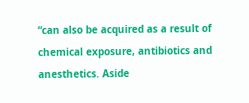“can also be acquired as a result of chemical exposure, antibiotics and anesthetics. Aside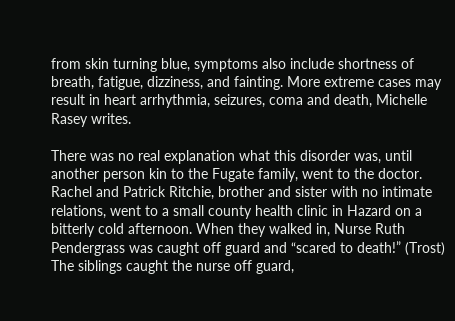from skin turning blue, symptoms also include shortness of breath, fatigue, dizziness, and fainting. More extreme cases may result in heart arrhythmia, seizures, coma and death, Michelle Rasey writes.

There was no real explanation what this disorder was, until another person kin to the Fugate family, went to the doctor. Rachel and Patrick Ritchie, brother and sister with no intimate relations, went to a small county health clinic in Hazard on a bitterly cold afternoon. When they walked in, Nurse Ruth Pendergrass was caught off guard and “scared to death!” (Trost) The siblings caught the nurse off guard,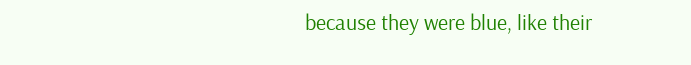because they were blue, like their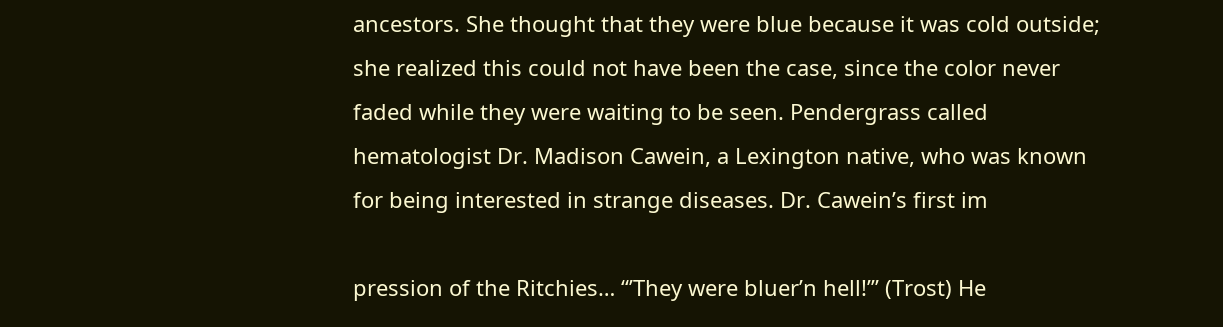ancestors. She thought that they were blue because it was cold outside; she realized this could not have been the case, since the color never faded while they were waiting to be seen. Pendergrass called hematologist Dr. Madison Cawein, a Lexington native, who was known for being interested in strange diseases. Dr. Cawein’s first im

pression of the Ritchies… “’They were bluer’n hell!’” (Trost) He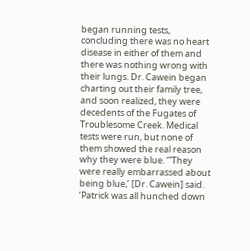began running tests, concluding there was no heart disease in either of them and there was nothing wrong with their lungs. Dr. Cawein began charting out their family tree, and soon realized, they were decedents of the Fugates of Troublesome Creek. Medical tests were run, but none of them showed the real reason why they were blue. ‘”They were really embarrassed about being blue,’ [Dr. Cawein] said. ‘Patrick was all hunched down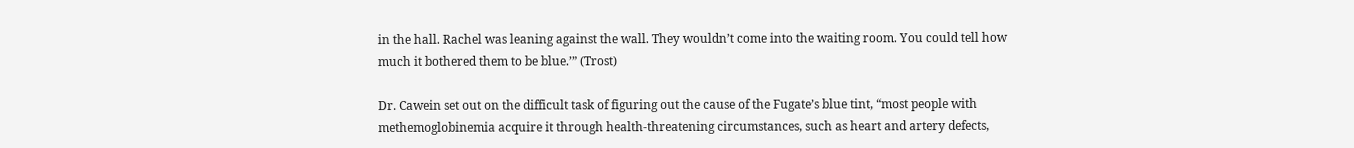in the hall. Rachel was leaning against the wall. They wouldn’t come into the waiting room. You could tell how much it bothered them to be blue.’” (Trost)

Dr. Cawein set out on the difficult task of figuring out the cause of the Fugate’s blue tint, “most people with methemoglobinemia acquire it through health-threatening circumstances, such as heart and artery defects,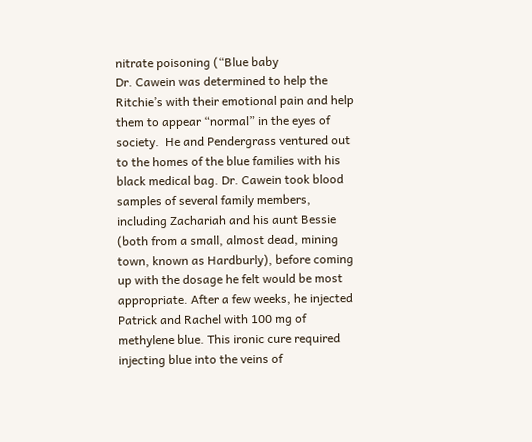nitrate poisoning (“Blue baby
Dr. Cawein was determined to help the Ritchie’s with their emotional pain and help them to appear “normal” in the eyes of society.  He and Pendergrass ventured out to the homes of the blue families with his black medical bag. Dr. Cawein took blood samples of several family members, including Zachariah and his aunt Bessie (both from a small, almost dead, mining town, known as Hardburly), before coming up with the dosage he felt would be most appropriate. After a few weeks, he injected Patrick and Rachel with 100 mg of methylene blue. This ironic cure required injecting blue into the veins of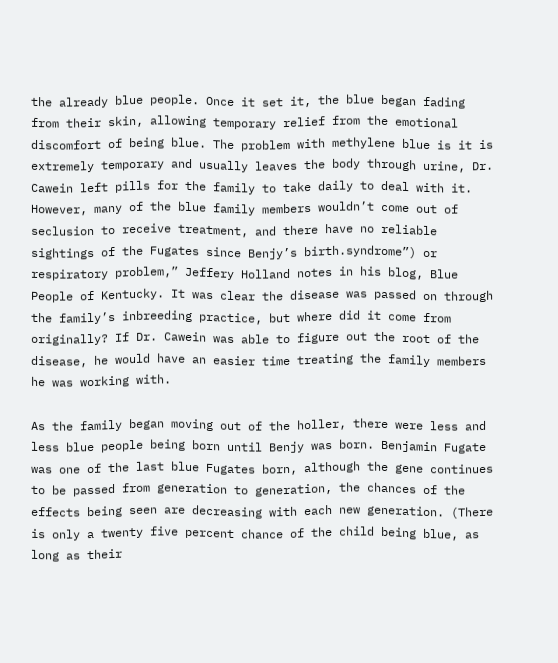the already blue people. Once it set it, the blue began fading from their skin, allowing temporary relief from the emotional discomfort of being blue. The problem with methylene blue is it is extremely temporary and usually leaves the body through urine, Dr. Cawein left pills for the family to take daily to deal with it. However, many of the blue family members wouldn’t come out of seclusion to receive treatment, and there have no reliable sightings of the Fugates since Benjy’s birth.syndrome”) or respiratory problem,” Jeffery Holland notes in his blog, Blue People of Kentucky. It was clear the disease was passed on through the family’s inbreeding practice, but where did it come from originally? If Dr. Cawein was able to figure out the root of the disease, he would have an easier time treating the family members he was working with.

As the family began moving out of the holler, there were less and less blue people being born until Benjy was born. Benjamin Fugate was one of the last blue Fugates born, although the gene continues to be passed from generation to generation, the chances of the effects being seen are decreasing with each new generation. (There is only a twenty five percent chance of the child being blue, as long as their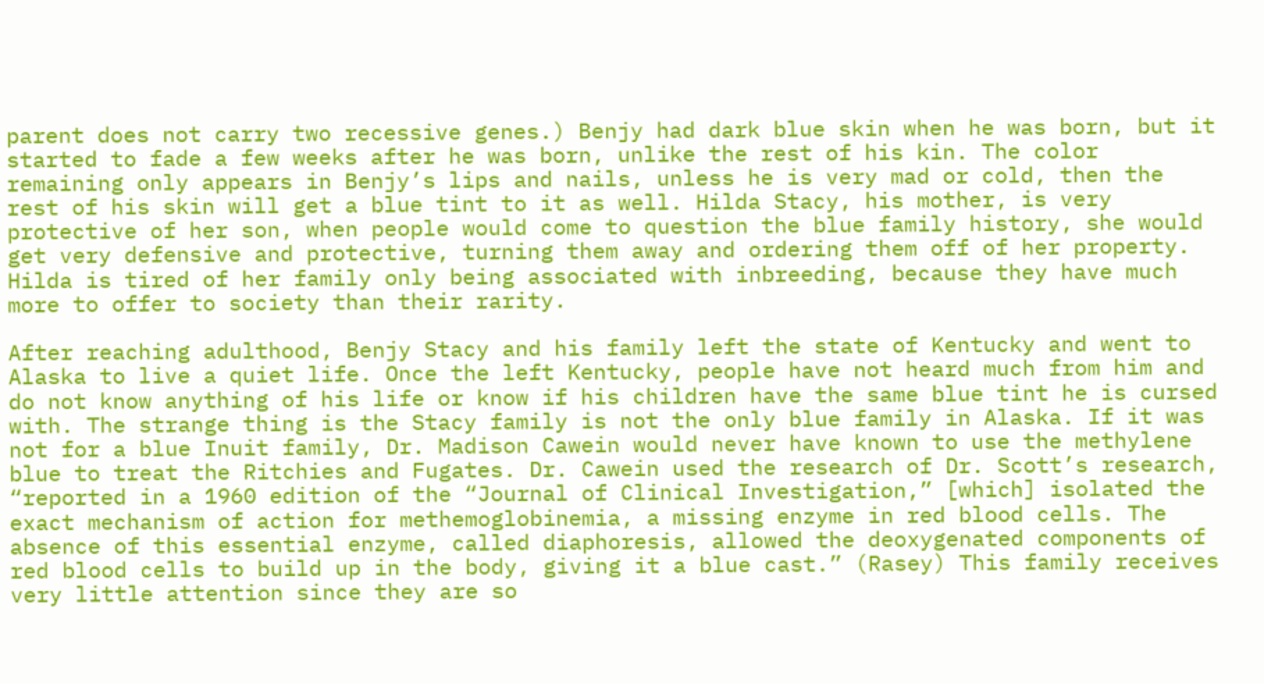parent does not carry two recessive genes.) Benjy had dark blue skin when he was born, but it started to fade a few weeks after he was born, unlike the rest of his kin. The color remaining only appears in Benjy’s lips and nails, unless he is very mad or cold, then the rest of his skin will get a blue tint to it as well. Hilda Stacy, his mother, is very protective of her son, when people would come to question the blue family history, she would get very defensive and protective, turning them away and ordering them off of her property.  Hilda is tired of her family only being associated with inbreeding, because they have much more to offer to society than their rarity.

After reaching adulthood, Benjy Stacy and his family left the state of Kentucky and went to Alaska to live a quiet life. Once the left Kentucky, people have not heard much from him and do not know anything of his life or know if his children have the same blue tint he is cursed with. The strange thing is the Stacy family is not the only blue family in Alaska. If it was not for a blue Inuit family, Dr. Madison Cawein would never have known to use the methylene blue to treat the Ritchies and Fugates. Dr. Cawein used the research of Dr. Scott’s research, “reported in a 1960 edition of the “Journal of Clinical Investigation,” [which] isolated the exact mechanism of action for methemoglobinemia, a missing enzyme in red blood cells. The absence of this essential enzyme, called diaphoresis, allowed the deoxygenated components of red blood cells to build up in the body, giving it a blue cast.” (Rasey) This family receives very little attention since they are so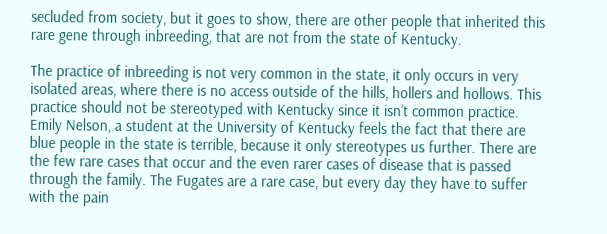secluded from society, but it goes to show, there are other people that inherited this rare gene through inbreeding, that are not from the state of Kentucky.

The practice of inbreeding is not very common in the state, it only occurs in very isolated areas, where there is no access outside of the hills, hollers and hollows. This practice should not be stereotyped with Kentucky since it isn’t common practice. Emily Nelson, a student at the University of Kentucky feels the fact that there are blue people in the state is terrible, because it only stereotypes us further. There are the few rare cases that occur and the even rarer cases of disease that is passed through the family. The Fugates are a rare case, but every day they have to suffer with the pain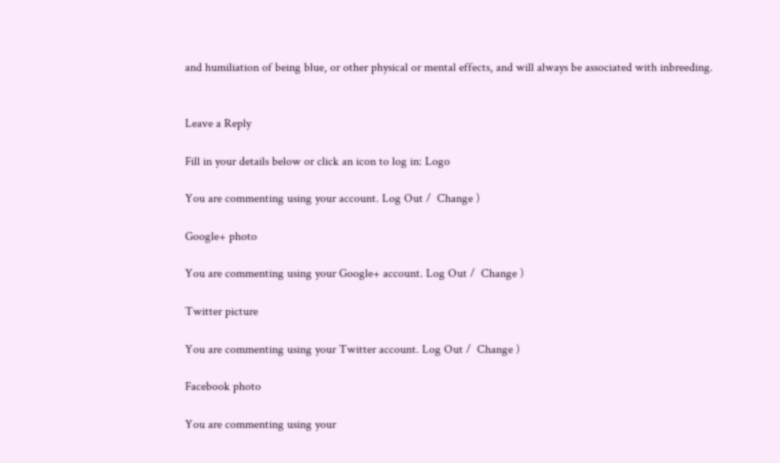and humiliation of being blue, or other physical or mental effects, and will always be associated with inbreeding.


Leave a Reply

Fill in your details below or click an icon to log in: Logo

You are commenting using your account. Log Out /  Change )

Google+ photo

You are commenting using your Google+ account. Log Out /  Change )

Twitter picture

You are commenting using your Twitter account. Log Out /  Change )

Facebook photo

You are commenting using your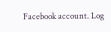Facebook account. Log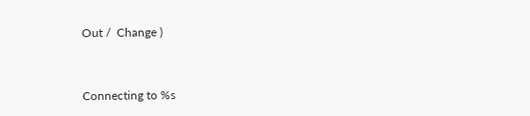Out /  Change )


Connecting to %s